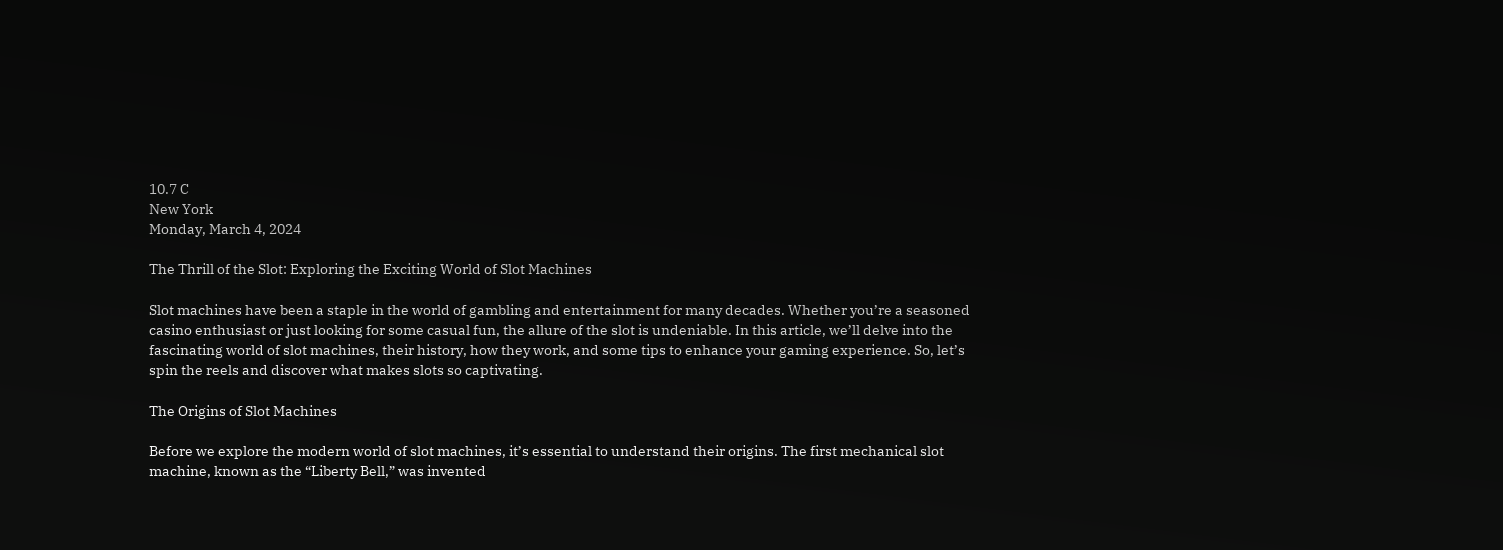10.7 C
New York
Monday, March 4, 2024

The Thrill of the Slot: Exploring the Exciting World of Slot Machines

Slot machines have been a staple in the world of gambling and entertainment for many decades. Whether you’re a seasoned casino enthusiast or just looking for some casual fun, the allure of the slot is undeniable. In this article, we’ll delve into the fascinating world of slot machines, their history, how they work, and some tips to enhance your gaming experience. So, let’s spin the reels and discover what makes slots so captivating.

The Origins of Slot Machines

Before we explore the modern world of slot machines, it’s essential to understand their origins. The first mechanical slot machine, known as the “Liberty Bell,” was invented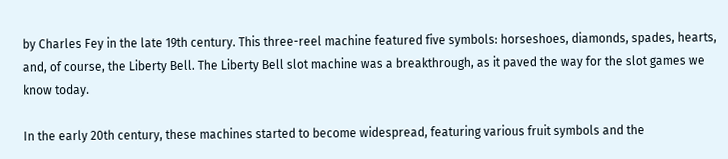by Charles Fey in the late 19th century. This three-reel machine featured five symbols: horseshoes, diamonds, spades, hearts, and, of course, the Liberty Bell. The Liberty Bell slot machine was a breakthrough, as it paved the way for the slot games we know today.

In the early 20th century, these machines started to become widespread, featuring various fruit symbols and the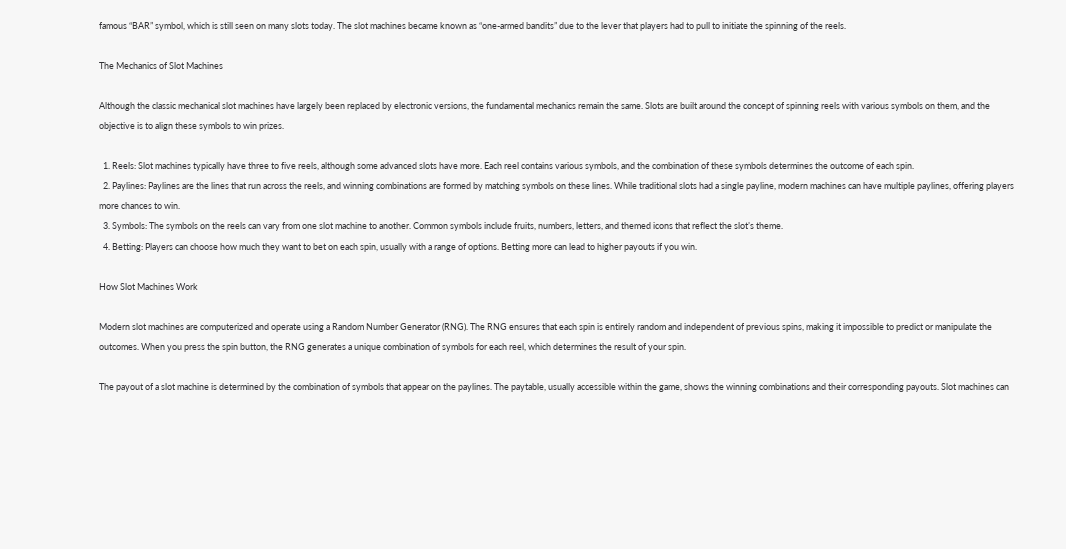famous “BAR” symbol, which is still seen on many slots today. The slot machines became known as “one-armed bandits” due to the lever that players had to pull to initiate the spinning of the reels.

The Mechanics of Slot Machines

Although the classic mechanical slot machines have largely been replaced by electronic versions, the fundamental mechanics remain the same. Slots are built around the concept of spinning reels with various symbols on them, and the objective is to align these symbols to win prizes.

  1. Reels: Slot machines typically have three to five reels, although some advanced slots have more. Each reel contains various symbols, and the combination of these symbols determines the outcome of each spin.
  2. Paylines: Paylines are the lines that run across the reels, and winning combinations are formed by matching symbols on these lines. While traditional slots had a single payline, modern machines can have multiple paylines, offering players more chances to win.
  3. Symbols: The symbols on the reels can vary from one slot machine to another. Common symbols include fruits, numbers, letters, and themed icons that reflect the slot’s theme.
  4. Betting: Players can choose how much they want to bet on each spin, usually with a range of options. Betting more can lead to higher payouts if you win.

How Slot Machines Work

Modern slot machines are computerized and operate using a Random Number Generator (RNG). The RNG ensures that each spin is entirely random and independent of previous spins, making it impossible to predict or manipulate the outcomes. When you press the spin button, the RNG generates a unique combination of symbols for each reel, which determines the result of your spin.

The payout of a slot machine is determined by the combination of symbols that appear on the paylines. The paytable, usually accessible within the game, shows the winning combinations and their corresponding payouts. Slot machines can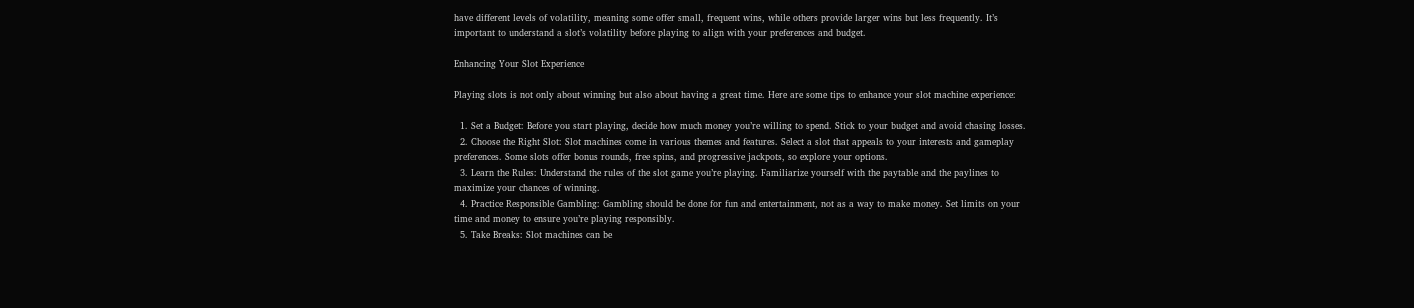have different levels of volatility, meaning some offer small, frequent wins, while others provide larger wins but less frequently. It’s important to understand a slot’s volatility before playing to align with your preferences and budget.

Enhancing Your Slot Experience

Playing slots is not only about winning but also about having a great time. Here are some tips to enhance your slot machine experience:

  1. Set a Budget: Before you start playing, decide how much money you’re willing to spend. Stick to your budget and avoid chasing losses.
  2. Choose the Right Slot: Slot machines come in various themes and features. Select a slot that appeals to your interests and gameplay preferences. Some slots offer bonus rounds, free spins, and progressive jackpots, so explore your options.
  3. Learn the Rules: Understand the rules of the slot game you’re playing. Familiarize yourself with the paytable and the paylines to maximize your chances of winning.
  4. Practice Responsible Gambling: Gambling should be done for fun and entertainment, not as a way to make money. Set limits on your time and money to ensure you’re playing responsibly.
  5. Take Breaks: Slot machines can be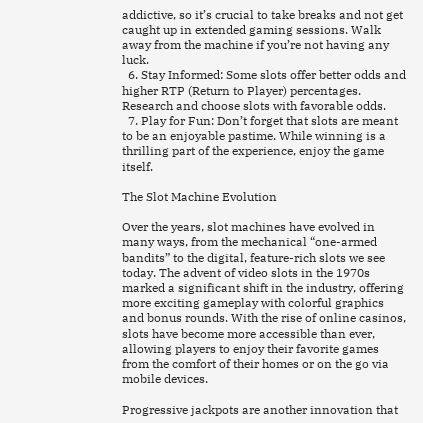addictive, so it’s crucial to take breaks and not get caught up in extended gaming sessions. Walk away from the machine if you’re not having any luck.
  6. Stay Informed: Some slots offer better odds and higher RTP (Return to Player) percentages. Research and choose slots with favorable odds.
  7. Play for Fun: Don’t forget that slots are meant to be an enjoyable pastime. While winning is a thrilling part of the experience, enjoy the game itself.

The Slot Machine Evolution

Over the years, slot machines have evolved in many ways, from the mechanical “one-armed bandits” to the digital, feature-rich slots we see today. The advent of video slots in the 1970s marked a significant shift in the industry, offering more exciting gameplay with colorful graphics and bonus rounds. With the rise of online casinos, slots have become more accessible than ever, allowing players to enjoy their favorite games from the comfort of their homes or on the go via mobile devices.

Progressive jackpots are another innovation that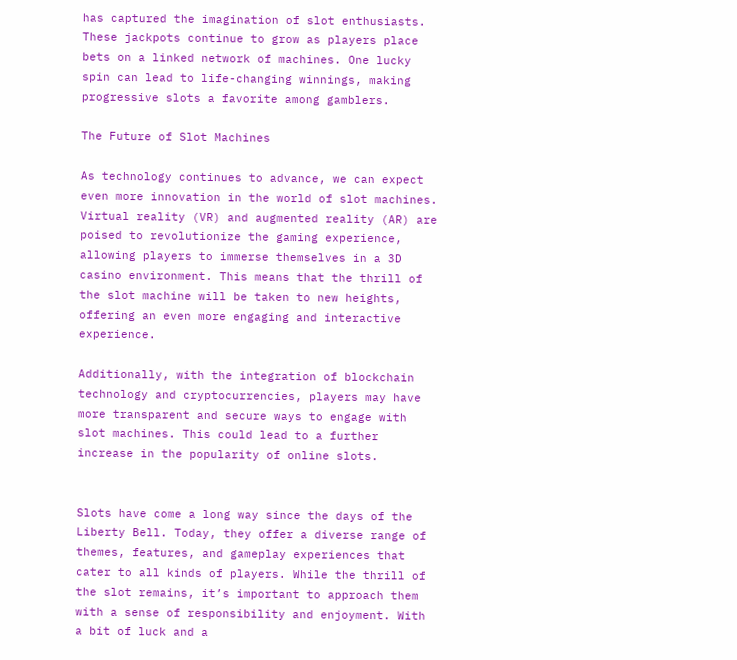has captured the imagination of slot enthusiasts. These jackpots continue to grow as players place bets on a linked network of machines. One lucky spin can lead to life-changing winnings, making progressive slots a favorite among gamblers.

The Future of Slot Machines

As technology continues to advance, we can expect even more innovation in the world of slot machines. Virtual reality (VR) and augmented reality (AR) are poised to revolutionize the gaming experience, allowing players to immerse themselves in a 3D casino environment. This means that the thrill of the slot machine will be taken to new heights, offering an even more engaging and interactive experience.

Additionally, with the integration of blockchain technology and cryptocurrencies, players may have more transparent and secure ways to engage with slot machines. This could lead to a further increase in the popularity of online slots.


Slots have come a long way since the days of the Liberty Bell. Today, they offer a diverse range of themes, features, and gameplay experiences that cater to all kinds of players. While the thrill of the slot remains, it’s important to approach them with a sense of responsibility and enjoyment. With a bit of luck and a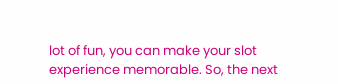lot of fun, you can make your slot experience memorable. So, the next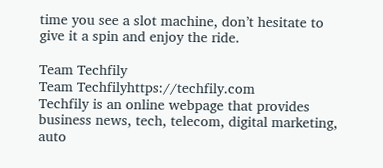time you see a slot machine, don’t hesitate to give it a spin and enjoy the ride.

Team Techfily
Team Techfilyhttps://techfily.com
Techfily is an online webpage that provides business news, tech, telecom, digital marketing, auto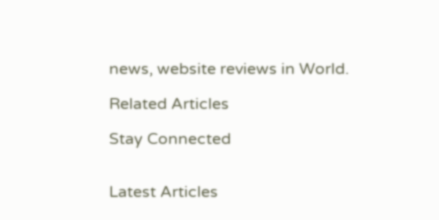news, website reviews in World.

Related Articles

Stay Connected


Latest Articles